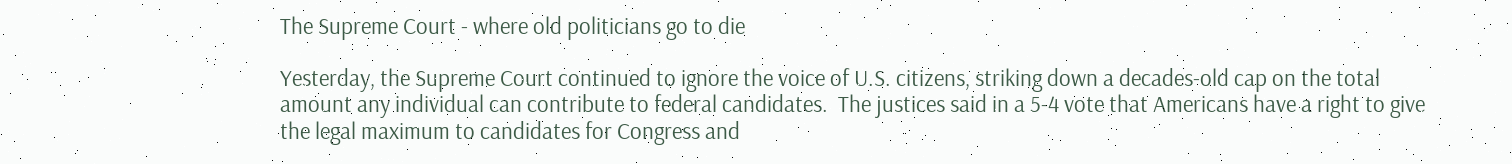The Supreme Court - where old politicians go to die

Yesterday, the Supreme Court continued to ignore the voice of U.S. citizens, striking down a decades-old cap on the total amount any individual can contribute to federal candidates.  The justices said in a 5-4 vote that Americans have a right to give the legal maximum to candidates for Congress and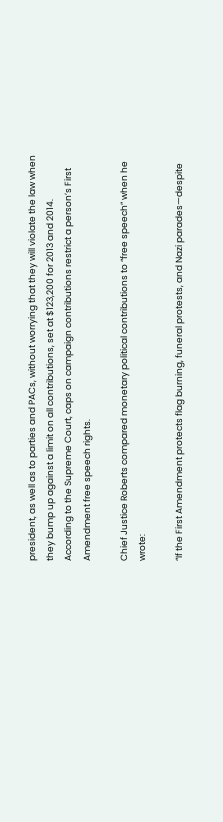president, as well as to parties and PACs, without worrying that they will violate the law when they bump up against a limit on all contributions, set at $123,200 for 2013 and 2014.  According to the Supreme Court, caps on campaign contributions restrict a person’s First Amendment free speech rights.

Chief Justice Roberts compared monetary political contributions to “free speech” when he wrote:

“If the First Amendment protects flag burning, funeral protests, and Nazi parades—despite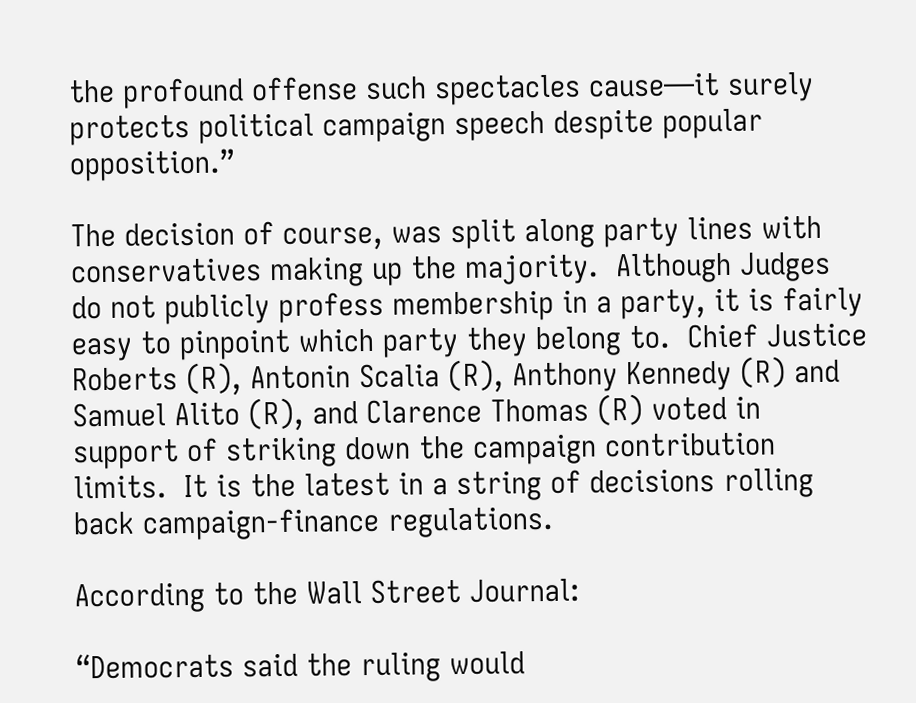the profound offense such spectacles cause—it surely protects political campaign speech despite popular opposition.”

The decision of course, was split along party lines with conservatives making up the majority.  Although Judges do not publicly profess membership in a party, it is fairly easy to pinpoint which party they belong to.  Chief Justice Roberts (R), Antonin Scalia (R), Anthony Kennedy (R) and Samuel Alito (R), and Clarence Thomas (R) voted in support of striking down the campaign contribution limits.  It is the latest in a string of decisions rolling back campaign-finance regulations.

According to the Wall Street Journal:

“Democrats said the ruling would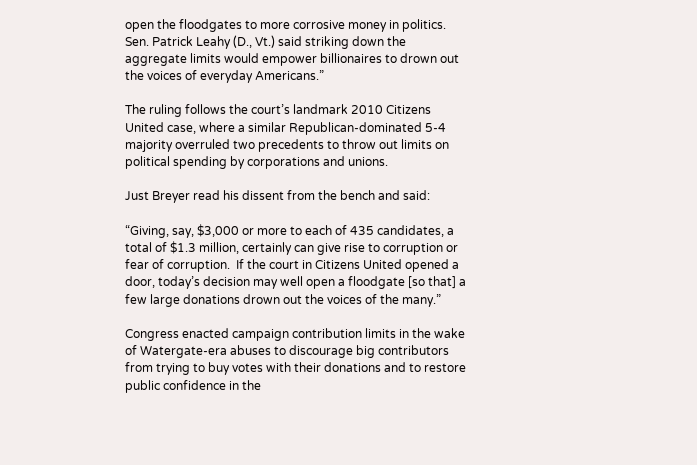open the floodgates to more corrosive money in politics. Sen. Patrick Leahy (D., Vt.) said striking down the aggregate limits would empower billionaires to drown out the voices of everyday Americans.”

The ruling follows the court’s landmark 2010 Citizens United case, where a similar Republican-dominated 5-4 majority overruled two precedents to throw out limits on political spending by corporations and unions.

Just Breyer read his dissent from the bench and said:

“Giving, say, $3,000 or more to each of 435 candidates, a total of $1.3 million, certainly can give rise to corruption or fear of corruption.  If the court in Citizens United opened a door, today’s decision may well open a floodgate [so that] a few large donations drown out the voices of the many.”

Congress enacted campaign contribution limits in the wake of Watergate-era abuses to discourage big contributors from trying to buy votes with their donations and to restore public confidence in the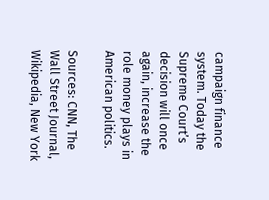campaign finance system. Today the Supreme Court’s decision will once again, increase the role money plays in American politics.

Sources: CNN, The Wall Street Journal, Wikipedia, New York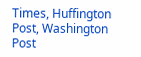Times, Huffington Post, Washington Post